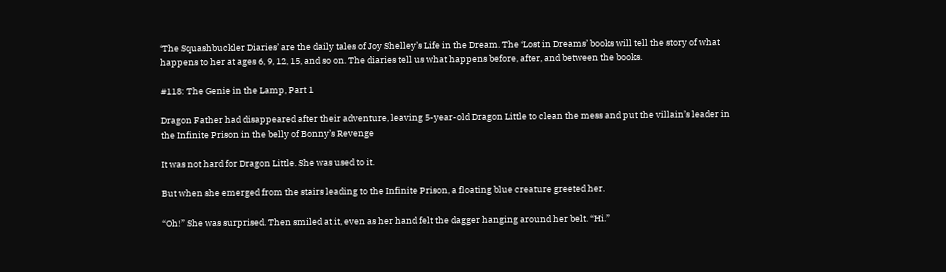‘The Squashbuckler Diaries’ are the daily tales of Joy Shelley’s Life in the Dream. The ‘Lost in Dreams’ books will tell the story of what happens to her at ages 6, 9, 12, 15, and so on. The diaries tell us what happens before, after, and between the books.

#118: The Genie in the Lamp, Part 1

Dragon Father had disappeared after their adventure, leaving 5-year-old Dragon Little to clean the mess and put the villain’s leader in the Infinite Prison in the belly of Bonny’s Revenge

It was not hard for Dragon Little. She was used to it.

But when she emerged from the stairs leading to the Infinite Prison, a floating blue creature greeted her.

“Oh!” She was surprised. Then smiled at it, even as her hand felt the dagger hanging around her belt. “Hi.”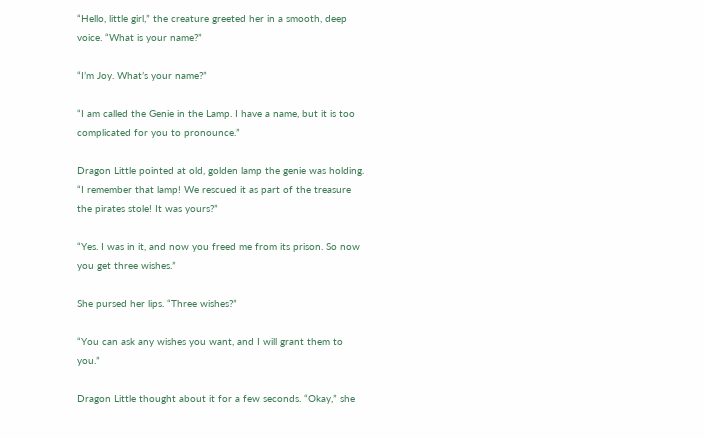“Hello, little girl,” the creature greeted her in a smooth, deep voice. “What is your name?”

“I’m Joy. What’s your name?”

“I am called the Genie in the Lamp. I have a name, but it is too complicated for you to pronounce.”

Dragon Little pointed at old, golden lamp the genie was holding. “I remember that lamp! We rescued it as part of the treasure the pirates stole! It was yours?”

“Yes. I was in it, and now you freed me from its prison. So now you get three wishes.”

She pursed her lips. “Three wishes?”

“You can ask any wishes you want, and I will grant them to you.”

Dragon Little thought about it for a few seconds. “Okay,” she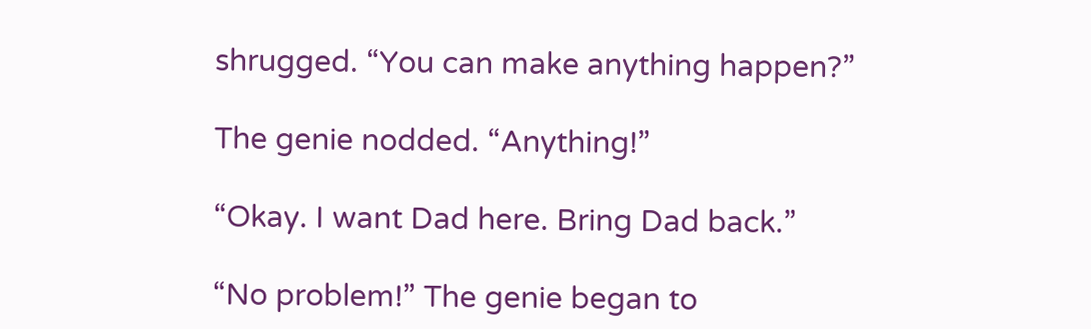shrugged. “You can make anything happen?”

The genie nodded. “Anything!”

“Okay. I want Dad here. Bring Dad back.”

“No problem!” The genie began to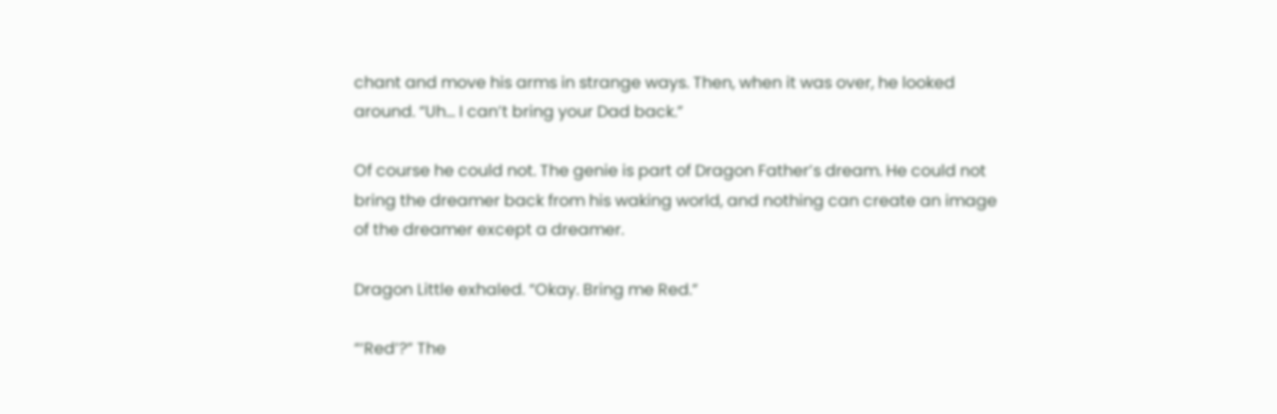chant and move his arms in strange ways. Then, when it was over, he looked around. “Uh… I can’t bring your Dad back.”

Of course he could not. The genie is part of Dragon Father’s dream. He could not bring the dreamer back from his waking world, and nothing can create an image of the dreamer except a dreamer.

Dragon Little exhaled. “Okay. Bring me Red.”

“‘Red’?” The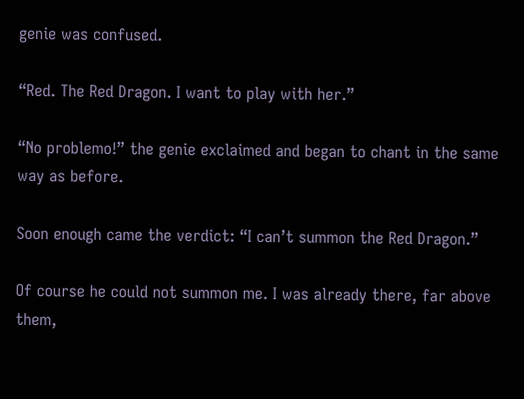genie was confused.

“Red. The Red Dragon. I want to play with her.”

“No problemo!” the genie exclaimed and began to chant in the same way as before.

Soon enough came the verdict: “I can’t summon the Red Dragon.”

Of course he could not summon me. I was already there, far above them,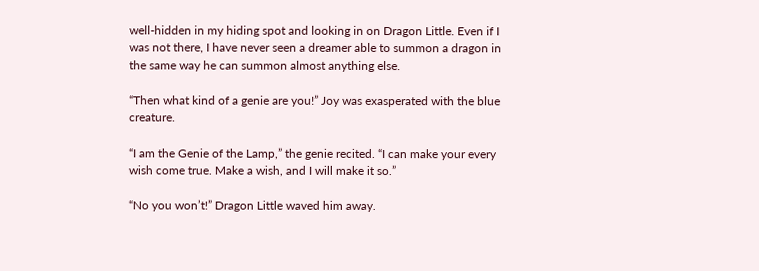well-hidden in my hiding spot and looking in on Dragon Little. Even if I was not there, I have never seen a dreamer able to summon a dragon in the same way he can summon almost anything else.

“Then what kind of a genie are you!” Joy was exasperated with the blue creature.

“I am the Genie of the Lamp,” the genie recited. “I can make your every wish come true. Make a wish, and I will make it so.”

“No you won’t!” Dragon Little waved him away.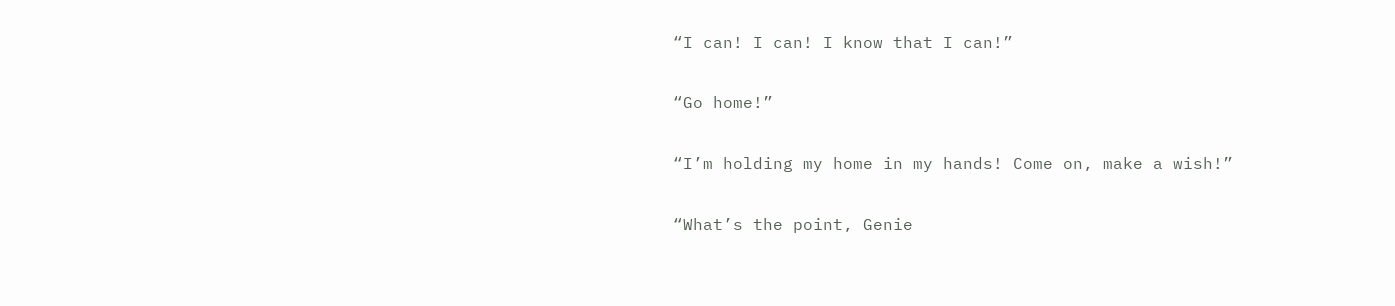“I can! I can! I know that I can!”

“Go home!”

“I’m holding my home in my hands! Come on, make a wish!”

“What’s the point, Genie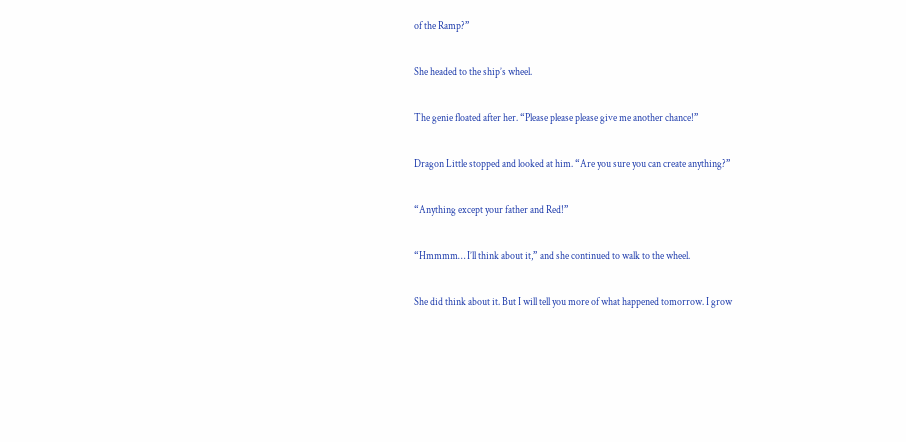of the Ramp?”

She headed to the ship’s wheel.

The genie floated after her. “Please please please give me another chance!”

Dragon Little stopped and looked at him. “Are you sure you can create anything?”

“Anything except your father and Red!”

“Hmmmm… I’ll think about it,” and she continued to walk to the wheel.

She did think about it. But I will tell you more of what happened tomorrow. I grow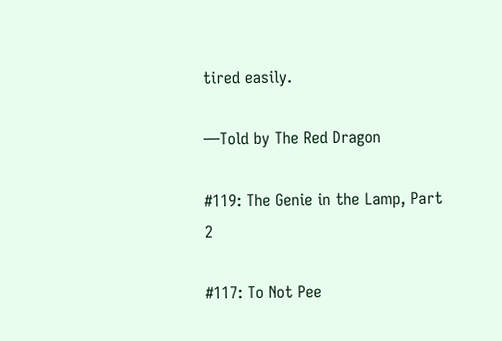tired easily.

—Told by The Red Dragon

#119: The Genie in the Lamp, Part 2

#117: To Not Pee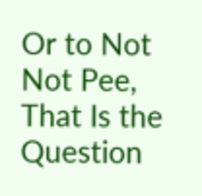Or to Not Not Pee, That Is the Question